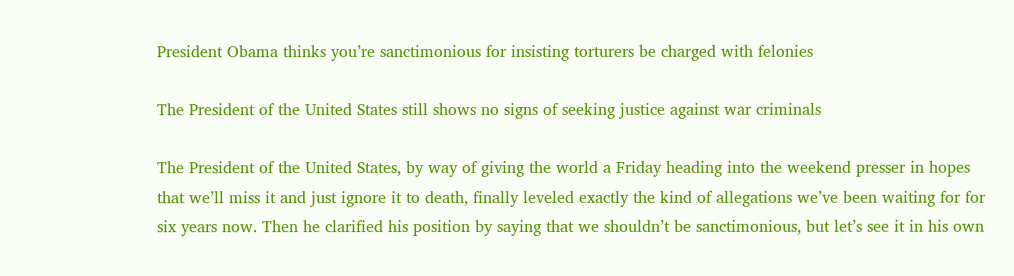President Obama thinks you’re sanctimonious for insisting torturers be charged with felonies

The President of the United States still shows no signs of seeking justice against war criminals

The President of the United States, by way of giving the world a Friday heading into the weekend presser in hopes that we’ll miss it and just ignore it to death, finally leveled exactly the kind of allegations we’ve been waiting for for six years now. Then he clarified his position by saying that we shouldn’t be sanctimonious, but let’s see it in his own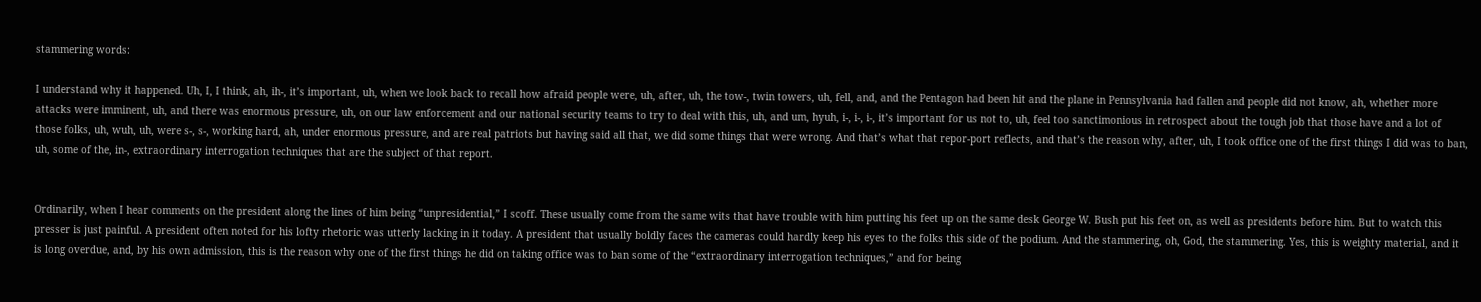stammering words:

I understand why it happened. Uh, I, I think, ah, ih-, it’s important, uh, when we look back to recall how afraid people were, uh, after, uh, the tow-, twin towers, uh, fell, and, and the Pentagon had been hit and the plane in Pennsylvania had fallen and people did not know, ah, whether more attacks were imminent, uh, and there was enormous pressure, uh, on our law enforcement and our national security teams to try to deal with this, uh, and um, hyuh, i-, i-, i-, it’s important for us not to, uh, feel too sanctimonious in retrospect about the tough job that those have and a lot of those folks, uh, wuh, uh, were s-, s-, working hard, ah, under enormous pressure, and are real patriots but having said all that, we did some things that were wrong. And that’s what that repor-port reflects, and that’s the reason why, after, uh, I took office one of the first things I did was to ban, uh, some of the, in-, extraordinary interrogation techniques that are the subject of that report.


Ordinarily, when I hear comments on the president along the lines of him being “unpresidential,” I scoff. These usually come from the same wits that have trouble with him putting his feet up on the same desk George W. Bush put his feet on, as well as presidents before him. But to watch this presser is just painful. A president often noted for his lofty rhetoric was utterly lacking in it today. A president that usually boldly faces the cameras could hardly keep his eyes to the folks this side of the podium. And the stammering, oh, God, the stammering. Yes, this is weighty material, and it is long overdue, and, by his own admission, this is the reason why one of the first things he did on taking office was to ban some of the “extraordinary interrogation techniques,” and for being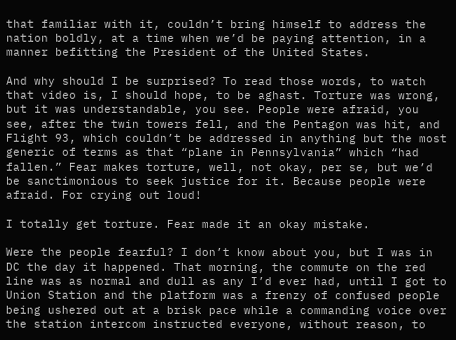that familiar with it, couldn’t bring himself to address the nation boldly, at a time when we’d be paying attention, in a manner befitting the President of the United States.

And why should I be surprised? To read those words, to watch that video is, I should hope, to be aghast. Torture was wrong, but it was understandable, you see. People were afraid, you see, after the twin towers fell, and the Pentagon was hit, and Flight 93, which couldn’t be addressed in anything but the most generic of terms as that “plane in Pennsylvania” which “had fallen.” Fear makes torture, well, not okay, per se, but we’d be sanctimonious to seek justice for it. Because people were afraid. For crying out loud!

I totally get torture. Fear made it an okay mistake.

Were the people fearful? I don’t know about you, but I was in DC the day it happened. That morning, the commute on the red line was as normal and dull as any I’d ever had, until I got to Union Station and the platform was a frenzy of confused people being ushered out at a brisk pace while a commanding voice over the station intercom instructed everyone, without reason, to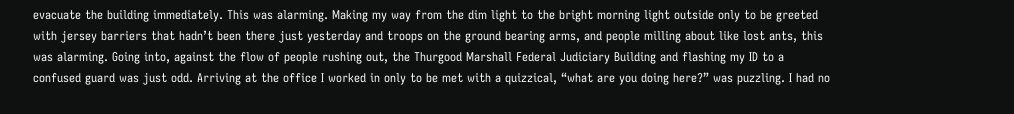evacuate the building immediately. This was alarming. Making my way from the dim light to the bright morning light outside only to be greeted with jersey barriers that hadn’t been there just yesterday and troops on the ground bearing arms, and people milling about like lost ants, this was alarming. Going into, against the flow of people rushing out, the Thurgood Marshall Federal Judiciary Building and flashing my ID to a confused guard was just odd. Arriving at the office I worked in only to be met with a quizzical, “what are you doing here?” was puzzling. I had no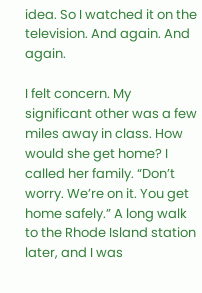idea. So I watched it on the television. And again. And again.

I felt concern. My significant other was a few miles away in class. How would she get home? I called her family. “Don’t worry. We’re on it. You get home safely.” A long walk to the Rhode Island station later, and I was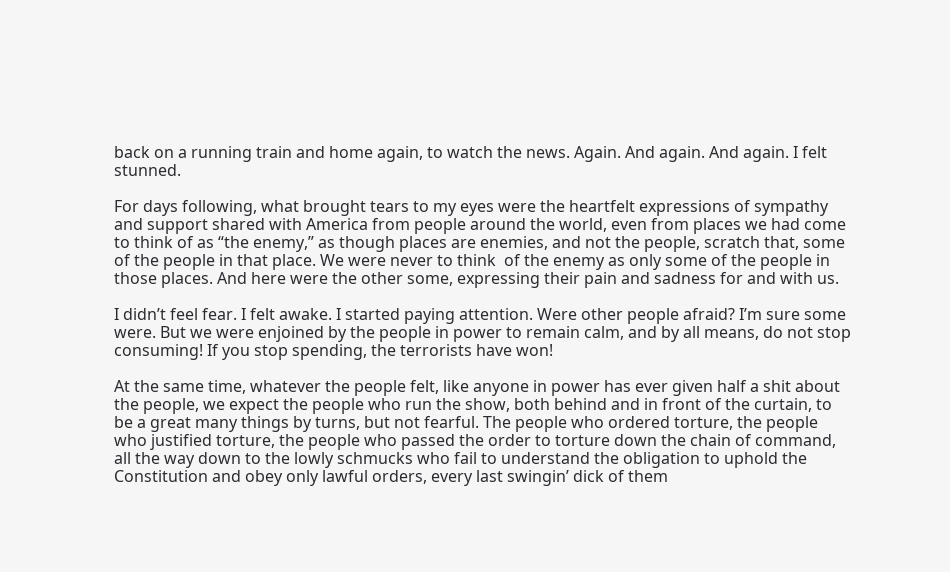back on a running train and home again, to watch the news. Again. And again. And again. I felt stunned.

For days following, what brought tears to my eyes were the heartfelt expressions of sympathy and support shared with America from people around the world, even from places we had come to think of as “the enemy,” as though places are enemies, and not the people, scratch that, some of the people in that place. We were never to think  of the enemy as only some of the people in those places. And here were the other some, expressing their pain and sadness for and with us.

I didn’t feel fear. I felt awake. I started paying attention. Were other people afraid? I’m sure some were. But we were enjoined by the people in power to remain calm, and by all means, do not stop consuming! If you stop spending, the terrorists have won!

At the same time, whatever the people felt, like anyone in power has ever given half a shit about the people, we expect the people who run the show, both behind and in front of the curtain, to be a great many things by turns, but not fearful. The people who ordered torture, the people who justified torture, the people who passed the order to torture down the chain of command, all the way down to the lowly schmucks who fail to understand the obligation to uphold the Constitution and obey only lawful orders, every last swingin’ dick of them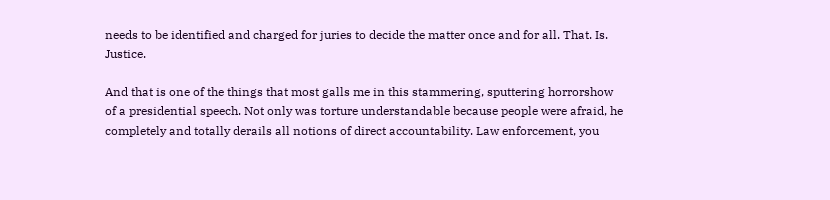needs to be identified and charged for juries to decide the matter once and for all. That. Is. Justice.

And that is one of the things that most galls me in this stammering, sputtering horrorshow of a presidential speech. Not only was torture understandable because people were afraid, he completely and totally derails all notions of direct accountability. Law enforcement, you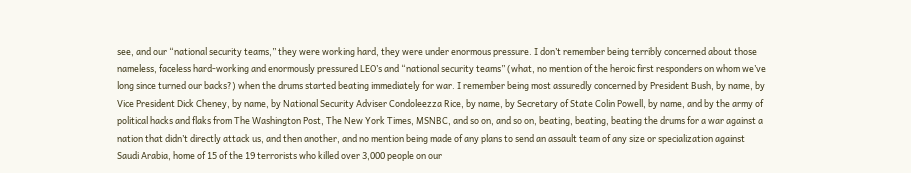see, and our “national security teams,” they were working hard, they were under enormous pressure. I don’t remember being terribly concerned about those nameless, faceless hard-working and enormously pressured LEO’s and “national security teams” (what, no mention of the heroic first responders on whom we’ve long since turned our backs?) when the drums started beating immediately for war. I remember being most assuredly concerned by President Bush, by name, by Vice President Dick Cheney, by name, by National Security Adviser Condoleezza Rice, by name, by Secretary of State Colin Powell, by name, and by the army of political hacks and flaks from The Washington Post, The New York Times, MSNBC, and so on, and so on, beating, beating, beating the drums for a war against a nation that didn’t directly attack us, and then another, and no mention being made of any plans to send an assault team of any size or specialization against Saudi Arabia, home of 15 of the 19 terrorists who killed over 3,000 people on our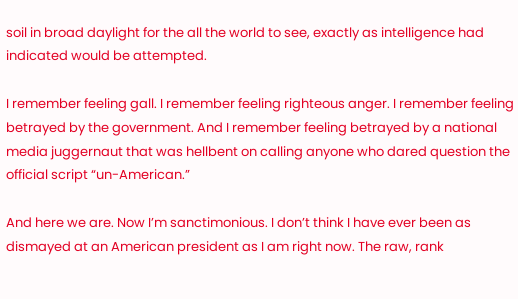soil in broad daylight for the all the world to see, exactly as intelligence had indicated would be attempted.

I remember feeling gall. I remember feeling righteous anger. I remember feeling betrayed by the government. And I remember feeling betrayed by a national media juggernaut that was hellbent on calling anyone who dared question the official script “un-American.”

And here we are. Now I’m sanctimonious. I don’t think I have ever been as dismayed at an American president as I am right now. The raw, rank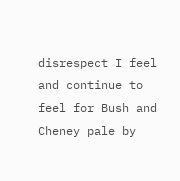disrespect I feel and continue to feel for Bush and Cheney pale by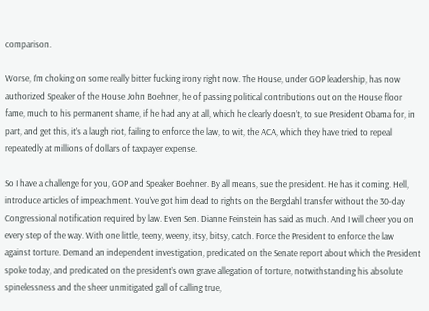comparison.

Worse, I’m choking on some really bitter fucking irony right now. The House, under GOP leadership, has now authorized Speaker of the House John Boehner, he of passing political contributions out on the House floor fame, much to his permanent shame, if he had any at all, which he clearly doesn’t, to sue President Obama for, in part, and get this, it’s a laugh riot, failing to enforce the law, to wit, the ACA, which they have tried to repeal repeatedly at millions of dollars of taxpayer expense.

So I have a challenge for you, GOP and Speaker Boehner. By all means, sue the president. He has it coming. Hell, introduce articles of impeachment. You’ve got him dead to rights on the Bergdahl transfer without the 30-day Congressional notification required by law. Even Sen. Dianne Feinstein has said as much. And I will cheer you on every step of the way. With one little, teeny, weeny, itsy, bitsy, catch. Force the President to enforce the law against torture. Demand an independent investigation, predicated on the Senate report about which the President spoke today, and predicated on the president’s own grave allegation of torture, notwithstanding his absolute spinelessness and the sheer unmitigated gall of calling true,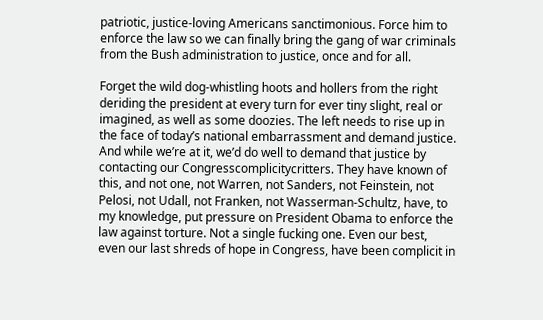patriotic, justice-loving Americans sanctimonious. Force him to enforce the law so we can finally bring the gang of war criminals from the Bush administration to justice, once and for all.

Forget the wild dog-whistling hoots and hollers from the right deriding the president at every turn for ever tiny slight, real or imagined, as well as some doozies. The left needs to rise up in the face of today’s national embarrassment and demand justice. And while we’re at it, we’d do well to demand that justice by contacting our Congresscomplicitycritters. They have known of this, and not one, not Warren, not Sanders, not Feinstein, not Pelosi, not Udall, not Franken, not Wasserman-Schultz, have, to my knowledge, put pressure on President Obama to enforce the law against torture. Not a single fucking one. Even our best, even our last shreds of hope in Congress, have been complicit in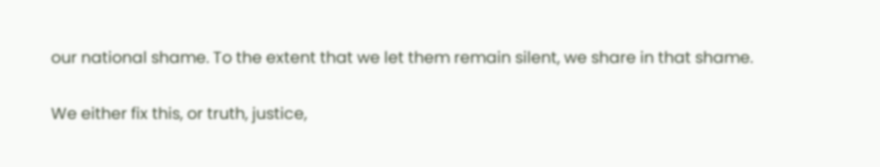our national shame. To the extent that we let them remain silent, we share in that shame.

We either fix this, or truth, justice,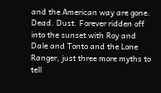and the American way are gone. Dead. Dust. Forever ridden off into the sunset with Roy and Dale and Tonto and the Lone Ranger, just three more myths to tell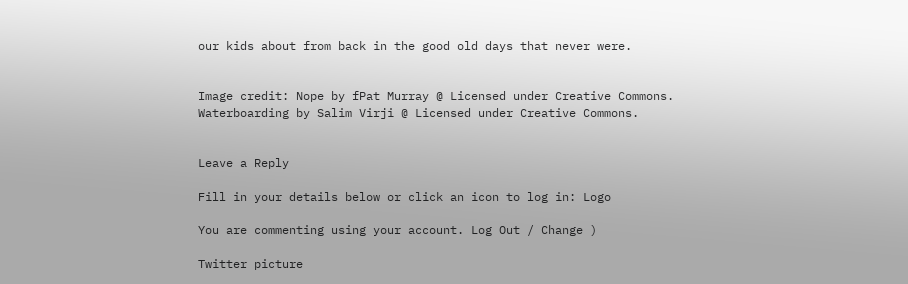our kids about from back in the good old days that never were.


Image credit: Nope by fPat Murray @ Licensed under Creative Commons. Waterboarding by Salim Virji @ Licensed under Creative Commons.


Leave a Reply

Fill in your details below or click an icon to log in: Logo

You are commenting using your account. Log Out / Change )

Twitter picture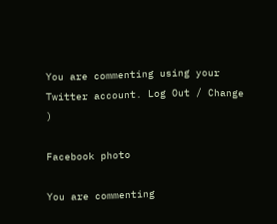You are commenting using your Twitter account. Log Out / Change )

Facebook photo

You are commenting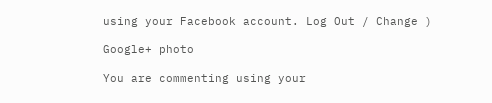using your Facebook account. Log Out / Change )

Google+ photo

You are commenting using your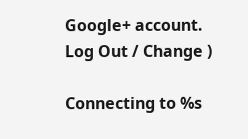Google+ account. Log Out / Change )

Connecting to %s